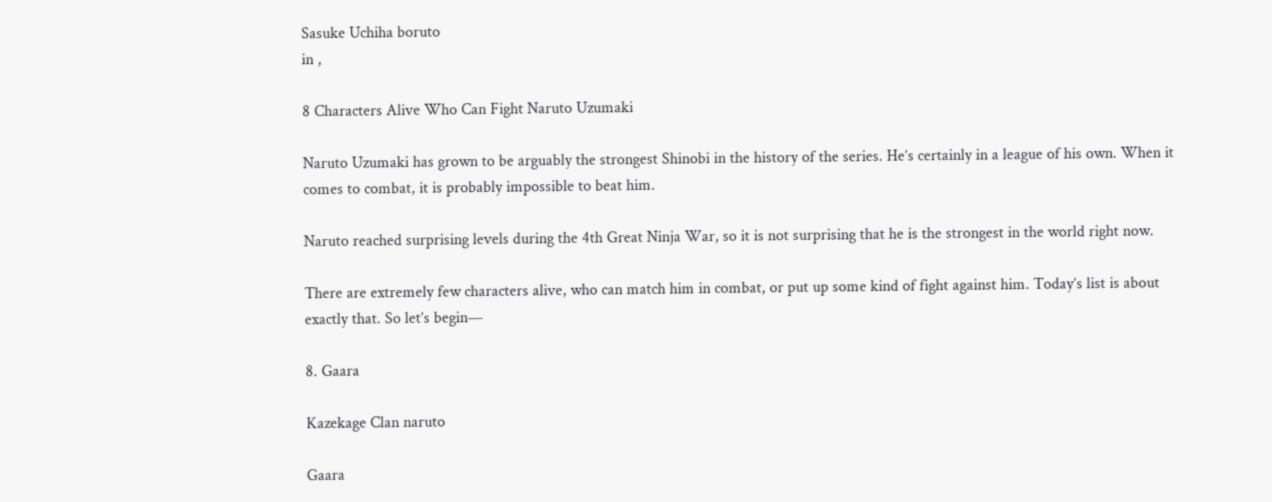Sasuke Uchiha boruto
in ,

8 Characters Alive Who Can Fight Naruto Uzumaki

Naruto Uzumaki has grown to be arguably the strongest Shinobi in the history of the series. He’s certainly in a league of his own. When it comes to combat, it is probably impossible to beat him.

Naruto reached surprising levels during the 4th Great Ninja War, so it is not surprising that he is the strongest in the world right now.

There are extremely few characters alive, who can match him in combat, or put up some kind of fight against him. Today’s list is about exactly that. So let’s begin—

8. Gaara

Kazekage Clan naruto

Gaara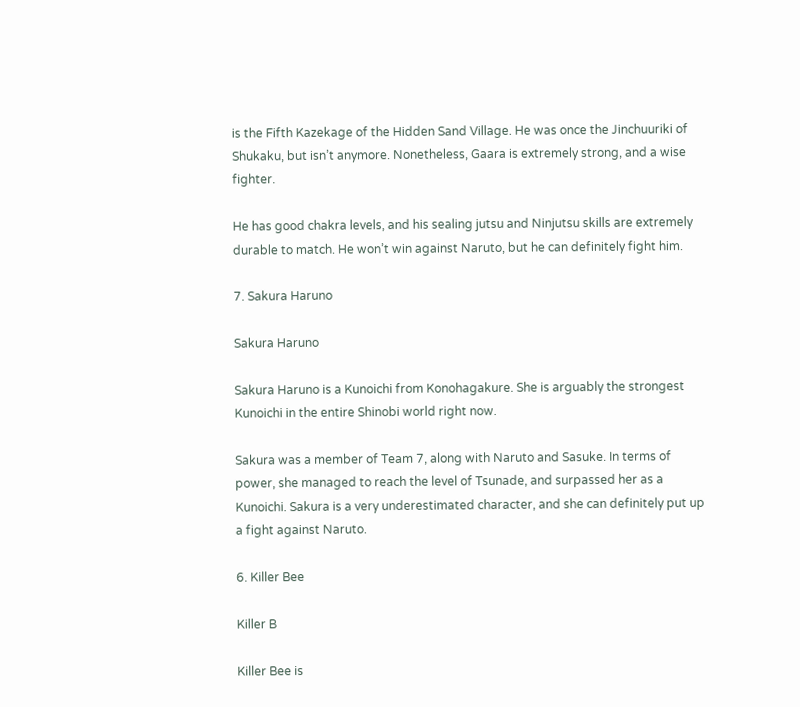is the Fifth Kazekage of the Hidden Sand Village. He was once the Jinchuuriki of Shukaku, but isn’t anymore. Nonetheless, Gaara is extremely strong, and a wise fighter.

He has good chakra levels, and his sealing jutsu and Ninjutsu skills are extremely durable to match. He won’t win against Naruto, but he can definitely fight him.

7. Sakura Haruno

Sakura Haruno

Sakura Haruno is a Kunoichi from Konohagakure. She is arguably the strongest Kunoichi in the entire Shinobi world right now.

Sakura was a member of Team 7, along with Naruto and Sasuke. In terms of power, she managed to reach the level of Tsunade, and surpassed her as a Kunoichi. Sakura is a very underestimated character, and she can definitely put up a fight against Naruto.

6. Killer Bee

Killer B

Killer Bee is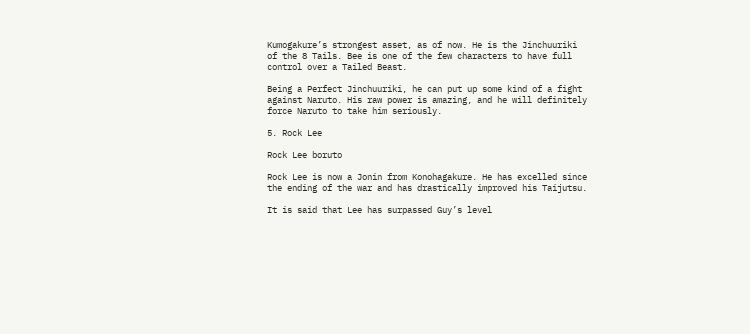Kumogakure’s strongest asset, as of now. He is the Jinchuuriki of the 8 Tails. Bee is one of the few characters to have full control over a Tailed Beast.

Being a Perfect Jinchuuriki, he can put up some kind of a fight against Naruto. His raw power is amazing, and he will definitely force Naruto to take him seriously.

5. Rock Lee

Rock Lee boruto

Rock Lee is now a Jonin from Konohagakure. He has excelled since the ending of the war and has drastically improved his Taijutsu.

It is said that Lee has surpassed Guy’s level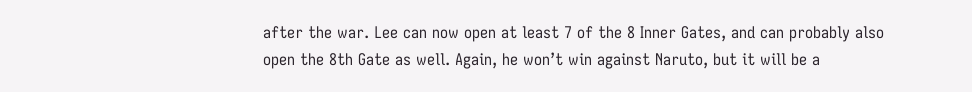after the war. Lee can now open at least 7 of the 8 Inner Gates, and can probably also open the 8th Gate as well. Again, he won’t win against Naruto, but it will be a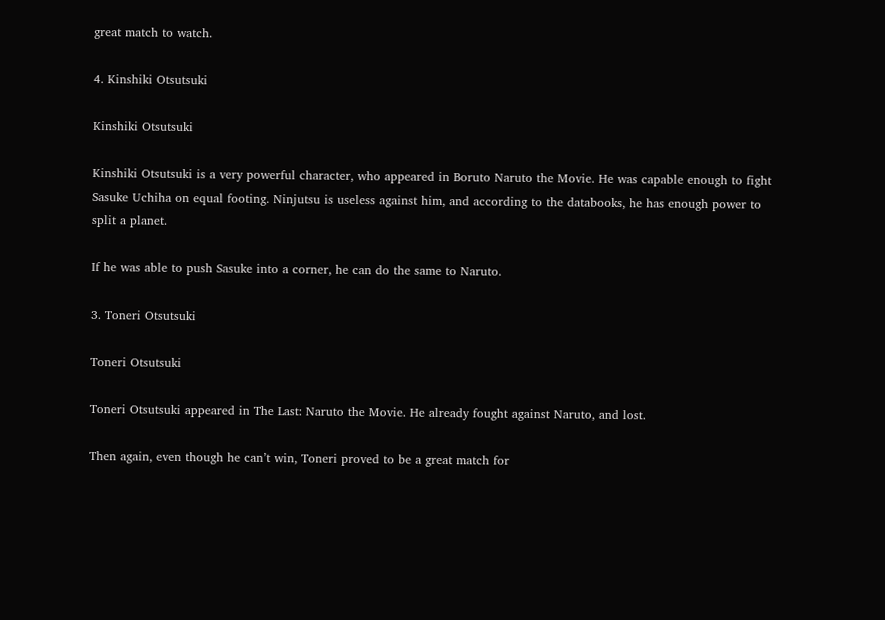great match to watch.

4. Kinshiki Otsutsuki

Kinshiki Otsutsuki

Kinshiki Otsutsuki is a very powerful character, who appeared in Boruto Naruto the Movie. He was capable enough to fight Sasuke Uchiha on equal footing. Ninjutsu is useless against him, and according to the databooks, he has enough power to split a planet.

If he was able to push Sasuke into a corner, he can do the same to Naruto.

3. Toneri Otsutsuki

Toneri Otsutsuki

Toneri Otsutsuki appeared in The Last: Naruto the Movie. He already fought against Naruto, and lost.

Then again, even though he can’t win, Toneri proved to be a great match for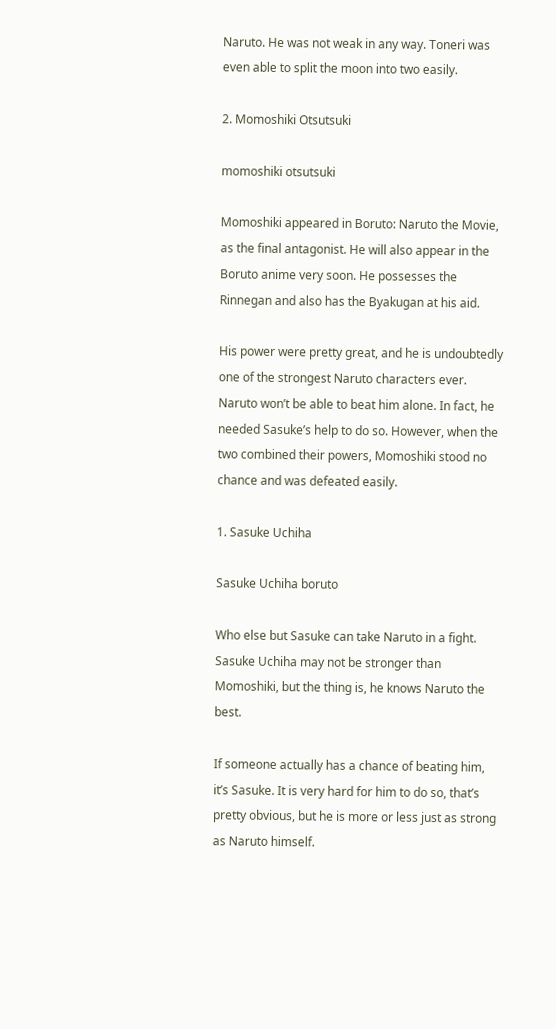Naruto. He was not weak in any way. Toneri was even able to split the moon into two easily.

2. Momoshiki Otsutsuki

momoshiki otsutsuki

Momoshiki appeared in Boruto: Naruto the Movie, as the final antagonist. He will also appear in the Boruto anime very soon. He possesses the Rinnegan and also has the Byakugan at his aid.

His power were pretty great, and he is undoubtedly one of the strongest Naruto characters ever. Naruto won’t be able to beat him alone. In fact, he needed Sasuke’s help to do so. However, when the two combined their powers, Momoshiki stood no chance and was defeated easily.

1. Sasuke Uchiha

Sasuke Uchiha boruto

Who else but Sasuke can take Naruto in a fight. Sasuke Uchiha may not be stronger than Momoshiki, but the thing is, he knows Naruto the best.

If someone actually has a chance of beating him, it’s Sasuke. It is very hard for him to do so, that’s pretty obvious, but he is more or less just as strong as Naruto himself.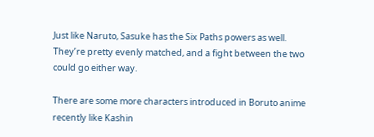Just like Naruto, Sasuke has the Six Paths powers as well. They’re pretty evenly matched, and a fight between the two could go either way.

There are some more characters introduced in Boruto anime recently like Kashin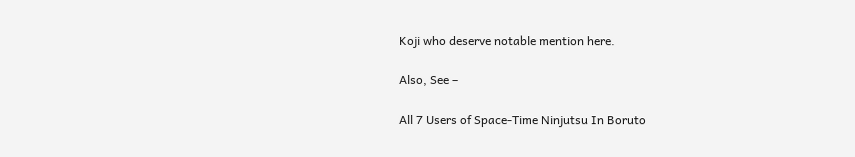Koji who deserve notable mention here.

Also, See –

All 7 Users of Space-Time Ninjutsu In Boruto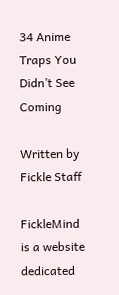34 Anime Traps You Didn’t See Coming

Written by Fickle Staff

FickleMind is a website dedicated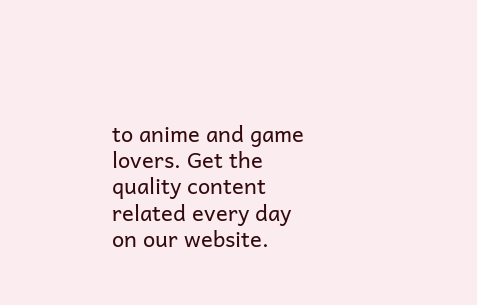to anime and game lovers. Get the quality content related every day on our website.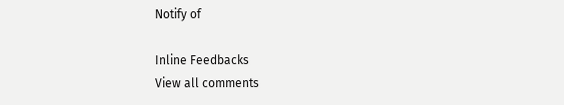Notify of

Inline Feedbacks
View all comments